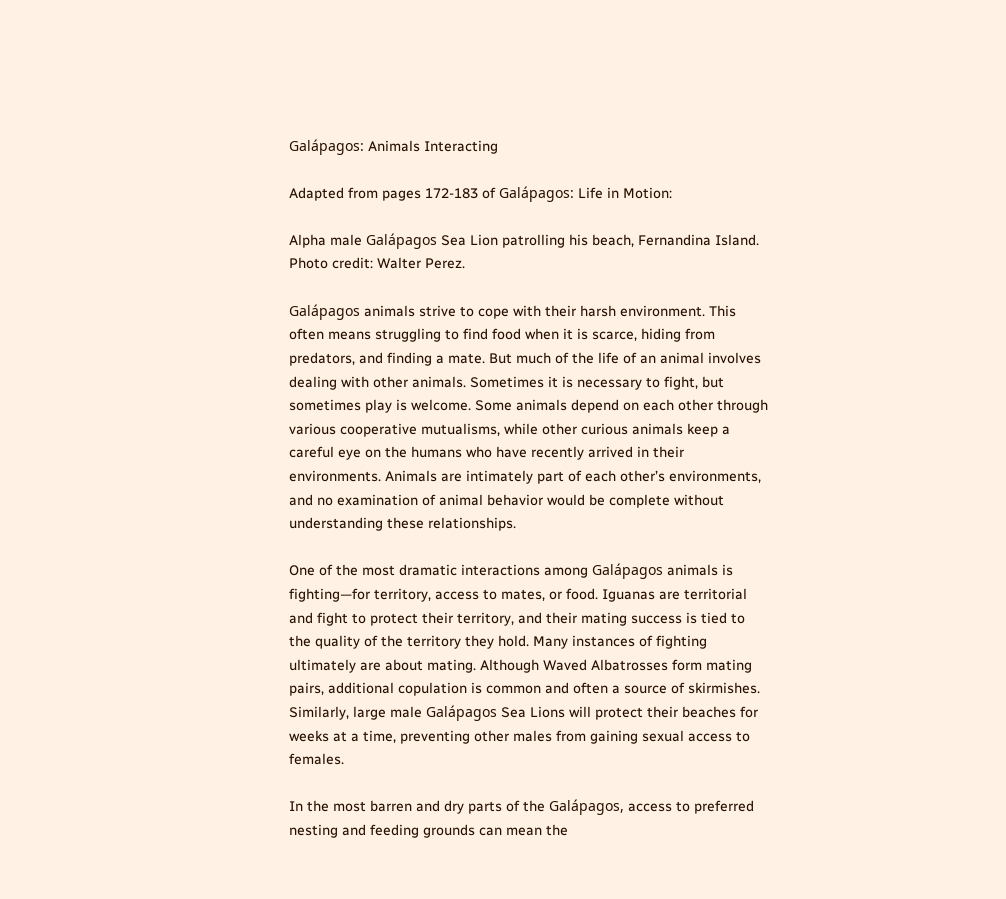Galápagos: Animals Interacting

Adapted from pages 172-183 of Galápagos: Life in Motion:

Alpha male Galápagos Sea Lion patrolling his beach, Fernandina Island. Photo credit: Walter Perez.

Galápagos animals strive to cope with their harsh environment. This often means struggling to find food when it is scarce, hiding from predators, and finding a mate. But much of the life of an animal involves dealing with other animals. Sometimes it is necessary to fight, but sometimes play is welcome. Some animals depend on each other through various cooperative mutualisms, while other curious animals keep a careful eye on the humans who have recently arrived in their environments. Animals are intimately part of each other’s environments, and no examination of animal behavior would be complete without understanding these relationships.

One of the most dramatic interactions among Galápagos animals is fighting—for territory, access to mates, or food. Iguanas are territorial and fight to protect their territory, and their mating success is tied to the quality of the territory they hold. Many instances of fighting ultimately are about mating. Although Waved Albatrosses form mating pairs, additional copulation is common and often a source of skirmishes. Similarly, large male Galápagos Sea Lions will protect their beaches for weeks at a time, preventing other males from gaining sexual access to females.

In the most barren and dry parts of the Galápagos, access to preferred nesting and feeding grounds can mean the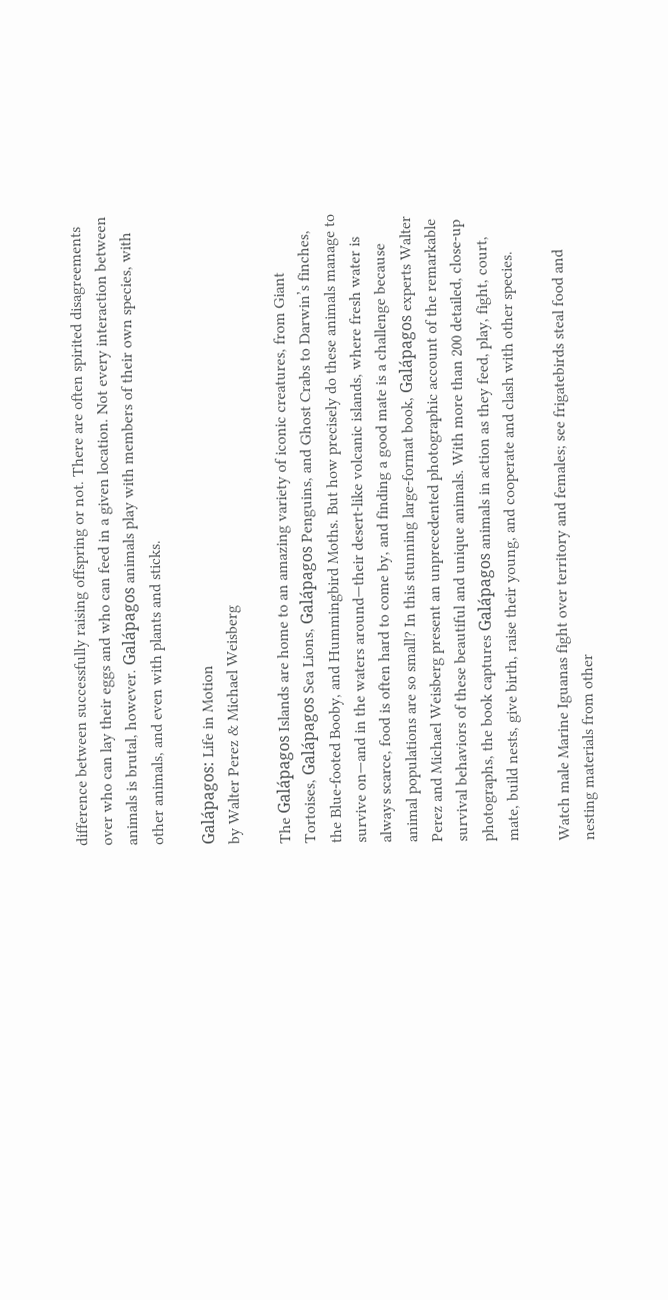difference between successfully raising offspring or not. There are often spirited disagreements over who can lay their eggs and who can feed in a given location. Not every interaction between animals is brutal, however. Galápagos animals play with members of their own species, with other animals, and even with plants and sticks.

Galápagos: Life in Motion
by Walter Perez & Michael Weisberg

The Galápagos Islands are home to an amazing variety of iconic creatures, from Giant Tortoises, Galápagos Sea Lions, Galápagos Penguins, and Ghost Crabs to Darwin’s finches, the Blue-footed Booby, and Hummingbird Moths. But how precisely do these animals manage to survive on—and in the waters around—their desert-like volcanic islands, where fresh water is always scarce, food is often hard to come by, and finding a good mate is a challenge because animal populations are so small? In this stunning large-format book, Galápagos experts Walter Perez and Michael Weisberg present an unprecedented photographic account of the remarkable survival behaviors of these beautiful and unique animals. With more than 200 detailed, close-up photographs, the book captures Galápagos animals in action as they feed, play, fight, court, mate, build nests, give birth, raise their young, and cooperate and clash with other species.

Watch male Marine Iguanas fight over territory and females; see frigatebirds steal food and nesting materials from other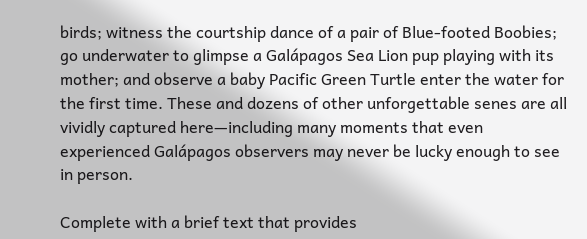birds; witness the courtship dance of a pair of Blue-footed Boobies; go underwater to glimpse a Galápagos Sea Lion pup playing with its mother; and observe a baby Pacific Green Turtle enter the water for the first time. These and dozens of other unforgettable senes are all vividly captured here—including many moments that even experienced Galápagos observers may never be lucky enough to see in person.

Complete with a brief text that provides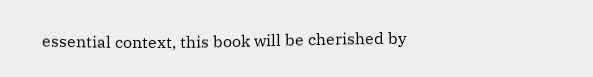essential context, this book will be cherished by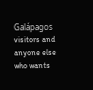Galápagos visitors and anyone else who wants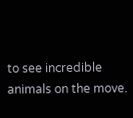to see incredible animals on the move.